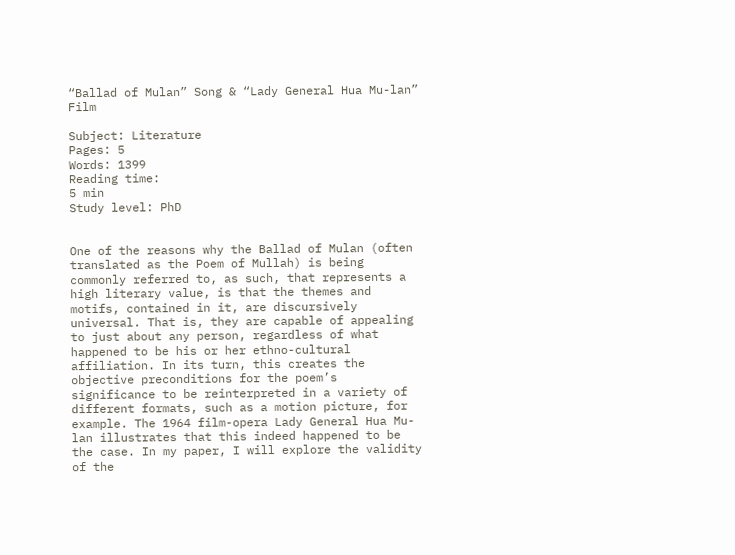“Ballad of Mulan” Song & “Lady General Hua Mu-lan” Film

Subject: Literature
Pages: 5
Words: 1399
Reading time:
5 min
Study level: PhD


One of the reasons why the Ballad of Mulan (often translated as the Poem of Mullah) is being commonly referred to, as such, that represents a high literary value, is that the themes and motifs, contained in it, are discursively universal. That is, they are capable of appealing to just about any person, regardless of what happened to be his or her ethno-cultural affiliation. In its turn, this creates the objective preconditions for the poem’s significance to be reinterpreted in a variety of different formats, such as a motion picture, for example. The 1964 film-opera Lady General Hua Mu-lan illustrates that this indeed happened to be the case. In my paper, I will explore the validity of the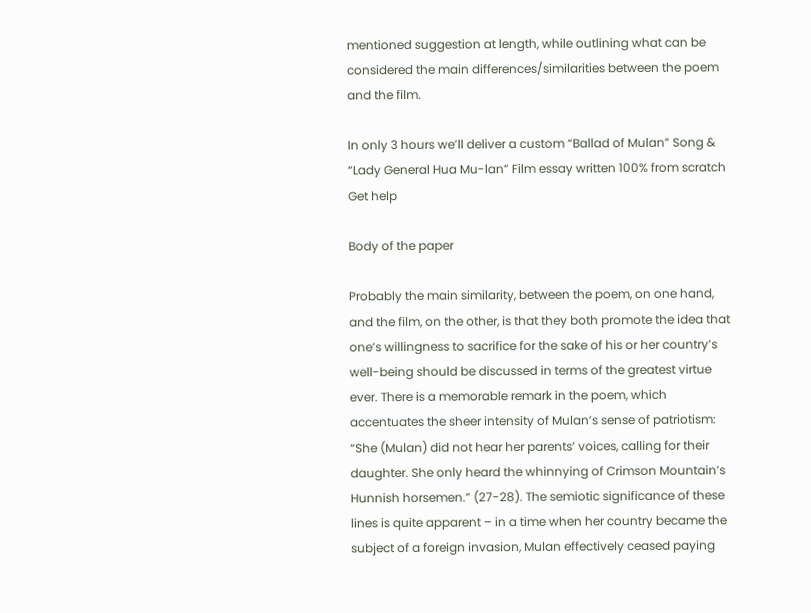mentioned suggestion at length, while outlining what can be considered the main differences/similarities between the poem and the film.

In only 3 hours we’ll deliver a custom “Ballad of Mulan” Song & “Lady General Hua Mu-lan” Film essay written 100% from scratch Get help

Body of the paper

Probably the main similarity, between the poem, on one hand, and the film, on the other, is that they both promote the idea that one’s willingness to sacrifice for the sake of his or her country’s well-being should be discussed in terms of the greatest virtue ever. There is a memorable remark in the poem, which accentuates the sheer intensity of Mulan’s sense of patriotism: “She (Mulan) did not hear her parents’ voices, calling for their daughter. She only heard the whinnying of Crimson Mountain’s Hunnish horsemen.” (27-28). The semiotic significance of these lines is quite apparent – in a time when her country became the subject of a foreign invasion, Mulan effectively ceased paying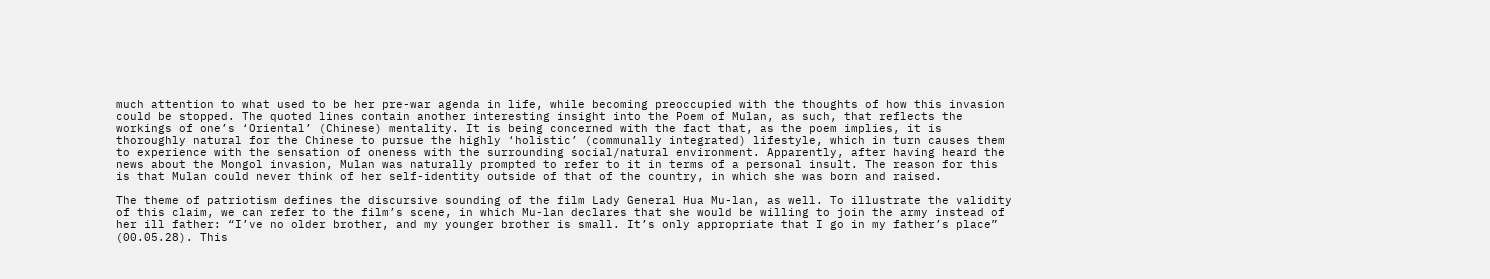much attention to what used to be her pre-war agenda in life, while becoming preoccupied with the thoughts of how this invasion could be stopped. The quoted lines contain another interesting insight into the Poem of Mulan, as such, that reflects the workings of one’s ‘Oriental’ (Chinese) mentality. It is being concerned with the fact that, as the poem implies, it is thoroughly natural for the Chinese to pursue the highly ‘holistic’ (communally integrated) lifestyle, which in turn causes them to experience with the sensation of oneness with the surrounding social/natural environment. Apparently, after having heard the news about the Mongol invasion, Mulan was naturally prompted to refer to it in terms of a personal insult. The reason for this is that Mulan could never think of her self-identity outside of that of the country, in which she was born and raised.

The theme of patriotism defines the discursive sounding of the film Lady General Hua Mu-lan, as well. To illustrate the validity of this claim, we can refer to the film’s scene, in which Mu-lan declares that she would be willing to join the army instead of her ill father: “I’ve no older brother, and my younger brother is small. It’s only appropriate that I go in my father’s place” (00.05.28). This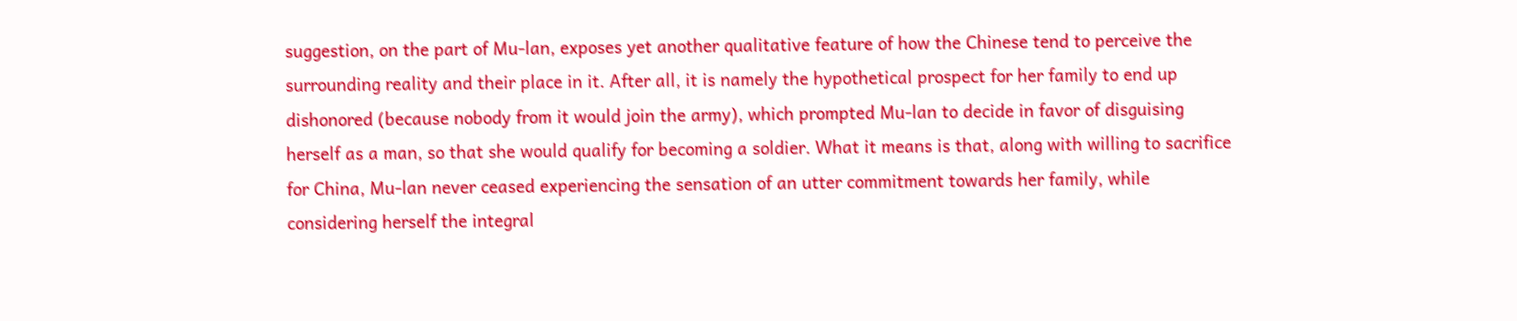suggestion, on the part of Mu-lan, exposes yet another qualitative feature of how the Chinese tend to perceive the surrounding reality and their place in it. After all, it is namely the hypothetical prospect for her family to end up dishonored (because nobody from it would join the army), which prompted Mu-lan to decide in favor of disguising herself as a man, so that she would qualify for becoming a soldier. What it means is that, along with willing to sacrifice for China, Mu-lan never ceased experiencing the sensation of an utter commitment towards her family, while considering herself the integral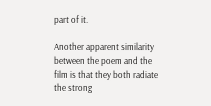part of it.

Another apparent similarity between the poem and the film is that they both radiate the strong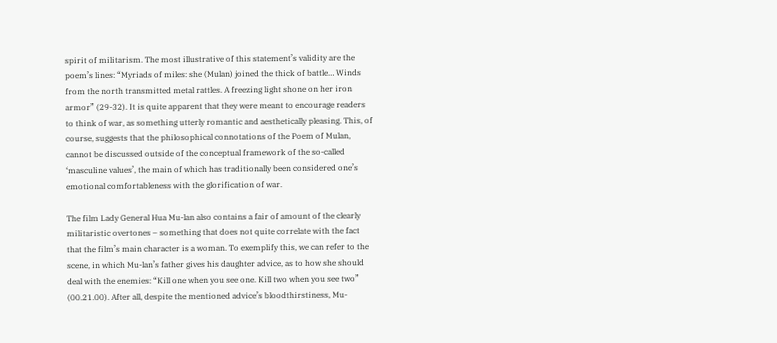spirit of militarism. The most illustrative of this statement’s validity are the poem’s lines: “Myriads of miles: she (Mulan) joined the thick of battle… Winds from the north transmitted metal rattles. A freezing light shone on her iron armor” (29-32). It is quite apparent that they were meant to encourage readers to think of war, as something utterly romantic and aesthetically pleasing. This, of course, suggests that the philosophical connotations of the Poem of Mulan, cannot be discussed outside of the conceptual framework of the so-called ‘masculine values’, the main of which has traditionally been considered one’s emotional comfortableness with the glorification of war.

The film Lady General Hua Mu-lan also contains a fair of amount of the clearly militaristic overtones – something that does not quite correlate with the fact that the film’s main character is a woman. To exemplify this, we can refer to the scene, in which Mu-lan’s father gives his daughter advice, as to how she should deal with the enemies: “Kill one when you see one. Kill two when you see two” (00.21.00). After all, despite the mentioned advice’s bloodthirstiness, Mu-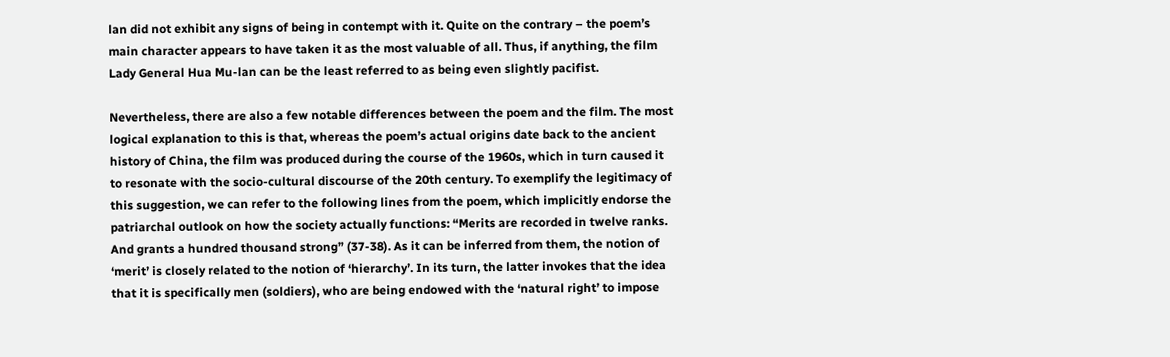lan did not exhibit any signs of being in contempt with it. Quite on the contrary – the poem’s main character appears to have taken it as the most valuable of all. Thus, if anything, the film Lady General Hua Mu-lan can be the least referred to as being even slightly pacifist.

Nevertheless, there are also a few notable differences between the poem and the film. The most logical explanation to this is that, whereas the poem’s actual origins date back to the ancient history of China, the film was produced during the course of the 1960s, which in turn caused it to resonate with the socio-cultural discourse of the 20th century. To exemplify the legitimacy of this suggestion, we can refer to the following lines from the poem, which implicitly endorse the patriarchal outlook on how the society actually functions: “Merits are recorded in twelve ranks. And grants a hundred thousand strong” (37-38). As it can be inferred from them, the notion of ‘merit’ is closely related to the notion of ‘hierarchy’. In its turn, the latter invokes that the idea that it is specifically men (soldiers), who are being endowed with the ‘natural right’ to impose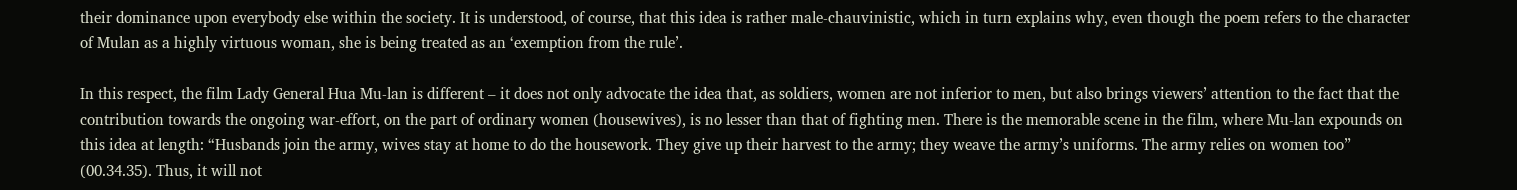their dominance upon everybody else within the society. It is understood, of course, that this idea is rather male-chauvinistic, which in turn explains why, even though the poem refers to the character of Mulan as a highly virtuous woman, she is being treated as an ‘exemption from the rule’.

In this respect, the film Lady General Hua Mu-lan is different – it does not only advocate the idea that, as soldiers, women are not inferior to men, but also brings viewers’ attention to the fact that the contribution towards the ongoing war-effort, on the part of ordinary women (housewives), is no lesser than that of fighting men. There is the memorable scene in the film, where Mu-lan expounds on this idea at length: “Husbands join the army, wives stay at home to do the housework. They give up their harvest to the army; they weave the army’s uniforms. The army relies on women too” (00.34.35). Thus, it will not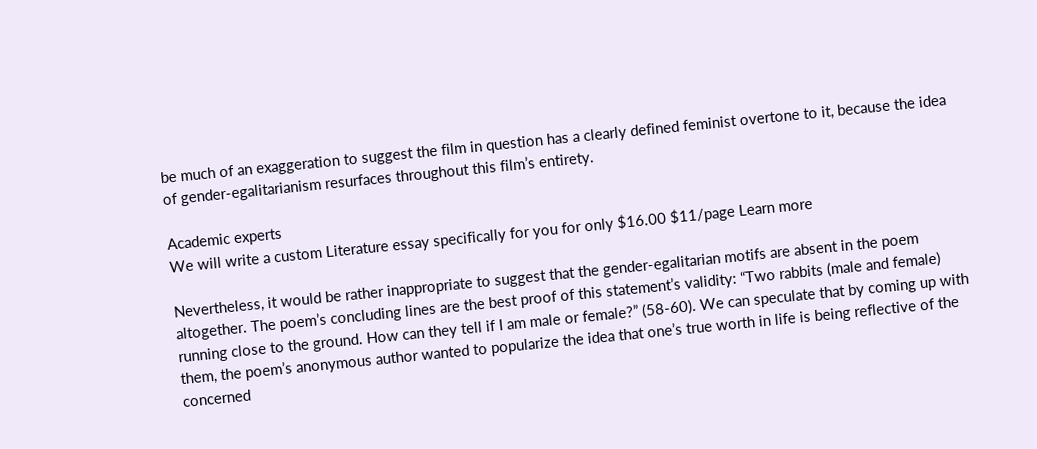be much of an exaggeration to suggest the film in question has a clearly defined feminist overtone to it, because the idea of gender-egalitarianism resurfaces throughout this film’s entirety.

Academic experts
We will write a custom Literature essay specifically for you for only $16.00 $11/page Learn more

Nevertheless, it would be rather inappropriate to suggest that the gender-egalitarian motifs are absent in the poem altogether. The poem’s concluding lines are the best proof of this statement’s validity: “Two rabbits (male and female) running close to the ground. How can they tell if I am male or female?” (58-60). We can speculate that by coming up with them, the poem’s anonymous author wanted to popularize the idea that one’s true worth in life is being reflective of the concerned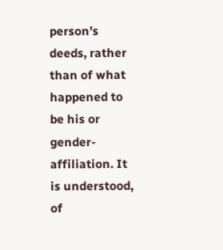person’s deeds, rather than of what happened to be his or gender-affiliation. It is understood, of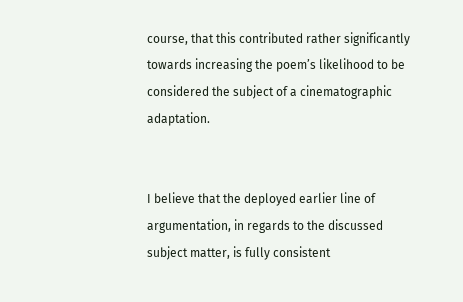course, that this contributed rather significantly towards increasing the poem’s likelihood to be considered the subject of a cinematographic adaptation.


I believe that the deployed earlier line of argumentation, in regards to the discussed subject matter, is fully consistent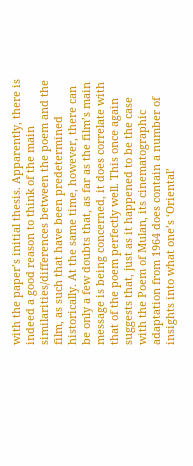with the paper’s initial thesis. Apparently, there is indeed a good reason to think of the main similarities/differences between the poem and the film, as such that have been predetermined historically. At the same time, however, there can be only a few doubts that, as far as the film’s main message is being concerned, it does correlate with that of the poem perfectly well. This once again suggests that, just as it happened to be the case with the Poem of Mulan, its cinematographic adaptation from 1964 does contain a number of insights into what one’s ‘Oriental’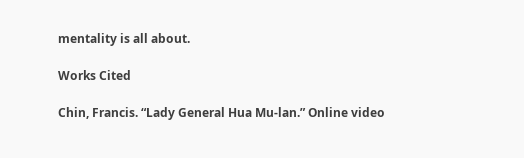mentality is all about.

Works Cited

Chin, Francis. “Lady General Hua Mu-lan.” Online video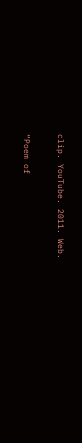clip. YouTube. 2011. Web.

“Poem of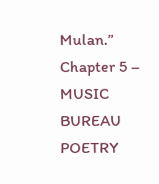Mulan.” Chapter 5 – MUSIC BUREAU POETRY